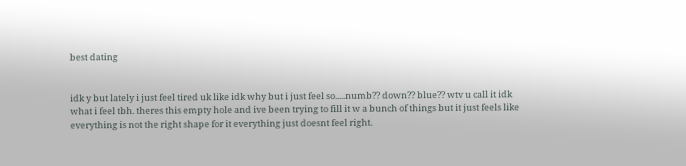best dating


idk y but lately i just feel tired uk like idk why but i just feel so.....numb?? down?? blue?? wtv u call it idk what i feel tbh. theres this empty hole and ive been trying to fill it w a bunch of things but it just feels like everything is not the right shape for it everything just doesnt feel right.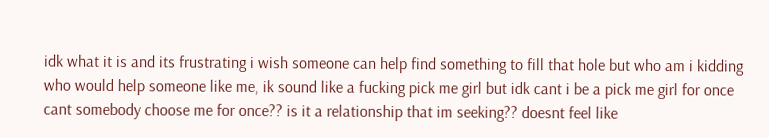idk what it is and its frustrating i wish someone can help find something to fill that hole but who am i kidding who would help someone like me, ik sound like a fucking pick me girl but idk cant i be a pick me girl for once cant somebody choose me for once?? is it a relationship that im seeking?? doesnt feel like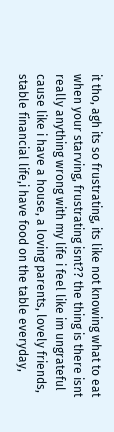it tho, agh its so frustrating, its like not knowing what to eat when your starving, frustrating isnt?? the thing is there isnt really anything wrong with my life i feel like im ungrateful cause like i have a house, a loving parents, lovely friends, stable financial life,i have food on the table everyday,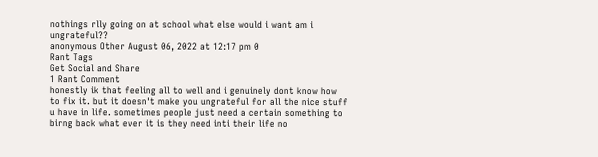nothings rlly going on at school what else would i want am i ungrateful??
anonymous Other August 06, 2022 at 12:17 pm 0
Rant Tags
Get Social and Share
1 Rant Comment
honestly ik that feeling all to well and i genuinely dont know how to fix it. but it doesn't make you ungrateful for all the nice stuff u have in life. sometimes people just need a certain something to birng back what ever it is they need inti their life no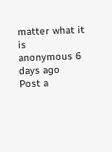matter what it is
anonymous 6 days ago
Post a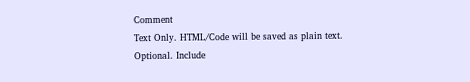Comment
Text Only. HTML/Code will be saved as plain text.
Optional. Include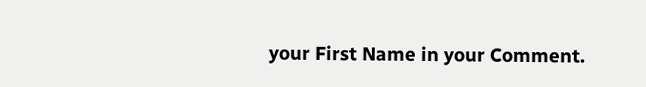your First Name in your Comment.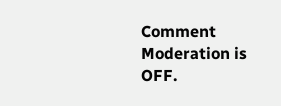Comment Moderation is OFF.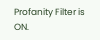Profanity Filter is ON.